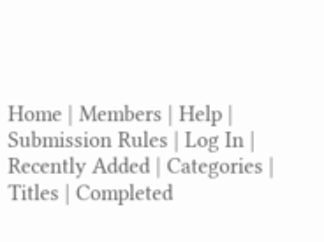Home | Members | Help | Submission Rules | Log In |
Recently Added | Categories | Titles | Completed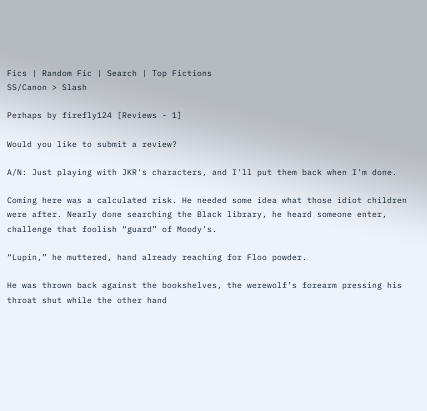Fics | Random Fic | Search | Top Fictions
SS/Canon > Slash

Perhaps by firefly124 [Reviews - 1]

Would you like to submit a review?

A/N: Just playing with JKR's characters, and I'll put them back when I'm done.

Coming here was a calculated risk. He needed some idea what those idiot children were after. Nearly done searching the Black library, he heard someone enter, challenge that foolish “guard” of Moody’s.

“Lupin,” he muttered, hand already reaching for Floo powder.

He was thrown back against the bookshelves, the werewolf’s forearm pressing his throat shut while the other hand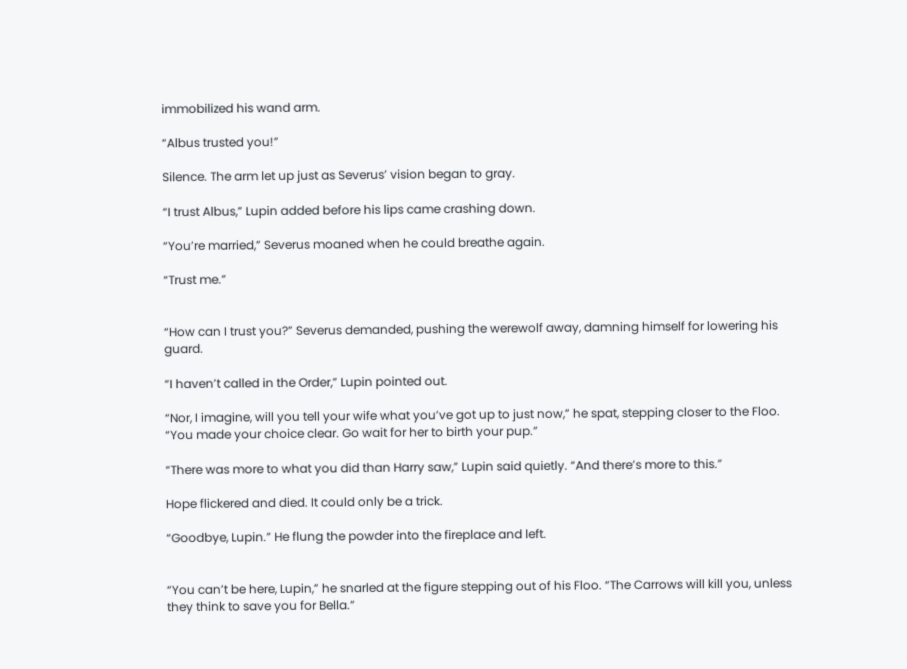immobilized his wand arm.

“Albus trusted you!”

Silence. The arm let up just as Severus’ vision began to gray.

“I trust Albus,” Lupin added before his lips came crashing down.

“You’re married,” Severus moaned when he could breathe again.

“Trust me.”


“How can I trust you?” Severus demanded, pushing the werewolf away, damning himself for lowering his guard.

“I haven’t called in the Order,” Lupin pointed out.

“Nor, I imagine, will you tell your wife what you’ve got up to just now,” he spat, stepping closer to the Floo. “You made your choice clear. Go wait for her to birth your pup.”

“There was more to what you did than Harry saw,” Lupin said quietly. “And there’s more to this.”

Hope flickered and died. It could only be a trick.

“Goodbye, Lupin.” He flung the powder into the fireplace and left.


“You can’t be here, Lupin,” he snarled at the figure stepping out of his Floo. “The Carrows will kill you, unless they think to save you for Bella.”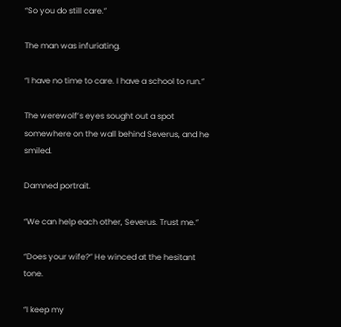“So you do still care.”

The man was infuriating.

“I have no time to care. I have a school to run.”

The werewolf’s eyes sought out a spot somewhere on the wall behind Severus, and he smiled.

Damned portrait.

“We can help each other, Severus. Trust me.”

“Does your wife?” He winced at the hesitant tone.

“I keep my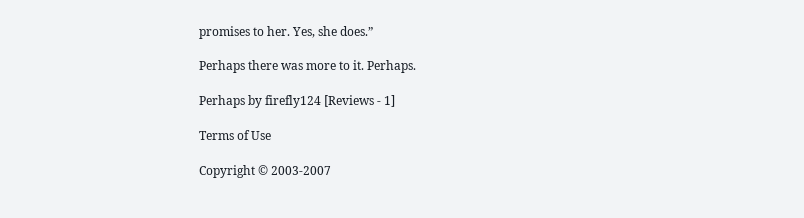promises to her. Yes, she does.”

Perhaps there was more to it. Perhaps.

Perhaps by firefly124 [Reviews - 1]

Terms of Use

Copyright © 2003-2007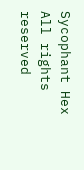Sycophant Hex
All rights reserved